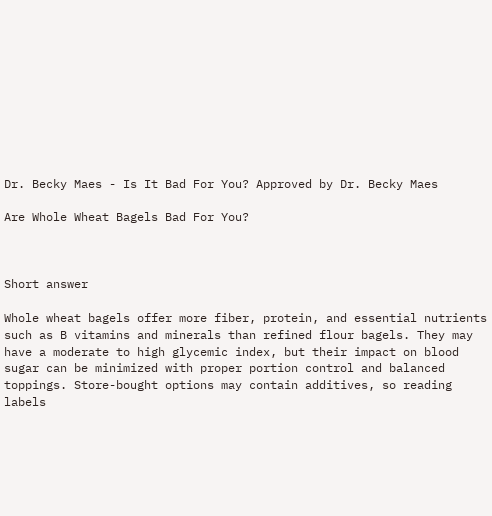Dr. Becky Maes - Is It Bad For You? Approved by Dr. Becky Maes

Are Whole Wheat Bagels Bad For You?



Short answer

Whole wheat bagels offer more fiber, protein, and essential nutrients such as B vitamins and minerals than refined flour bagels. They may have a moderate to high glycemic index, but their impact on blood sugar can be minimized with proper portion control and balanced toppings. Store-bought options may contain additives, so reading labels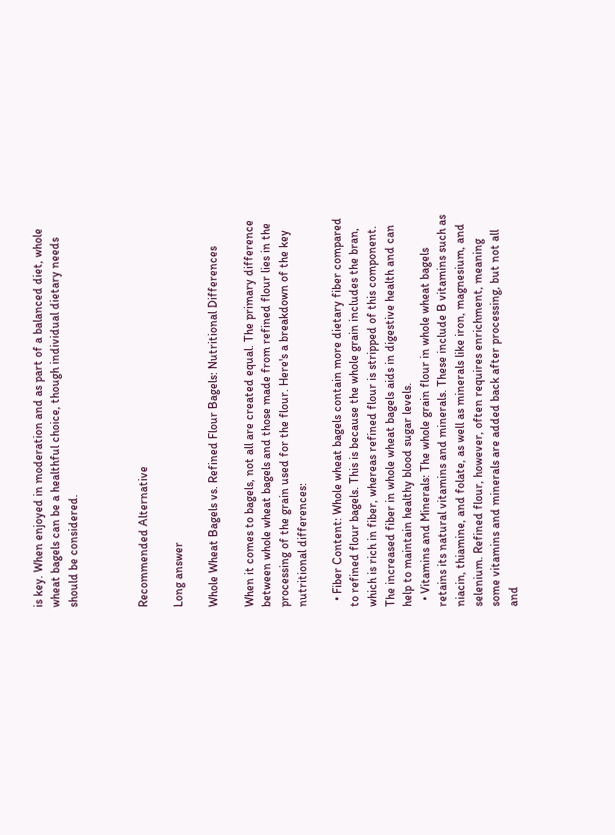is key. When enjoyed in moderation and as part of a balanced diet, whole wheat bagels can be a healthful choice, though individual dietary needs should be considered.



Recommended Alternative

Long answer

Whole Wheat Bagels vs. Refined Flour Bagels: Nutritional Differences

When it comes to bagels, not all are created equal. The primary difference between whole wheat bagels and those made from refined flour lies in the processing of the grain used for the flour. Here's a breakdown of the key nutritional differences:

  • Fiber Content: Whole wheat bagels contain more dietary fiber compared to refined flour bagels. This is because the whole grain includes the bran, which is rich in fiber, whereas refined flour is stripped of this component. The increased fiber in whole wheat bagels aids in digestive health and can help to maintain healthy blood sugar levels.
  • Vitamins and Minerals: The whole grain flour in whole wheat bagels retains its natural vitamins and minerals. These include B vitamins such as niacin, thiamine, and folate, as well as minerals like iron, magnesium, and selenium. Refined flour, however, often requires enrichment, meaning some vitamins and minerals are added back after processing, but not all and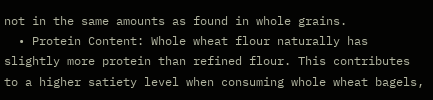not in the same amounts as found in whole grains.
  • Protein Content: Whole wheat flour naturally has slightly more protein than refined flour. This contributes to a higher satiety level when consuming whole wheat bagels,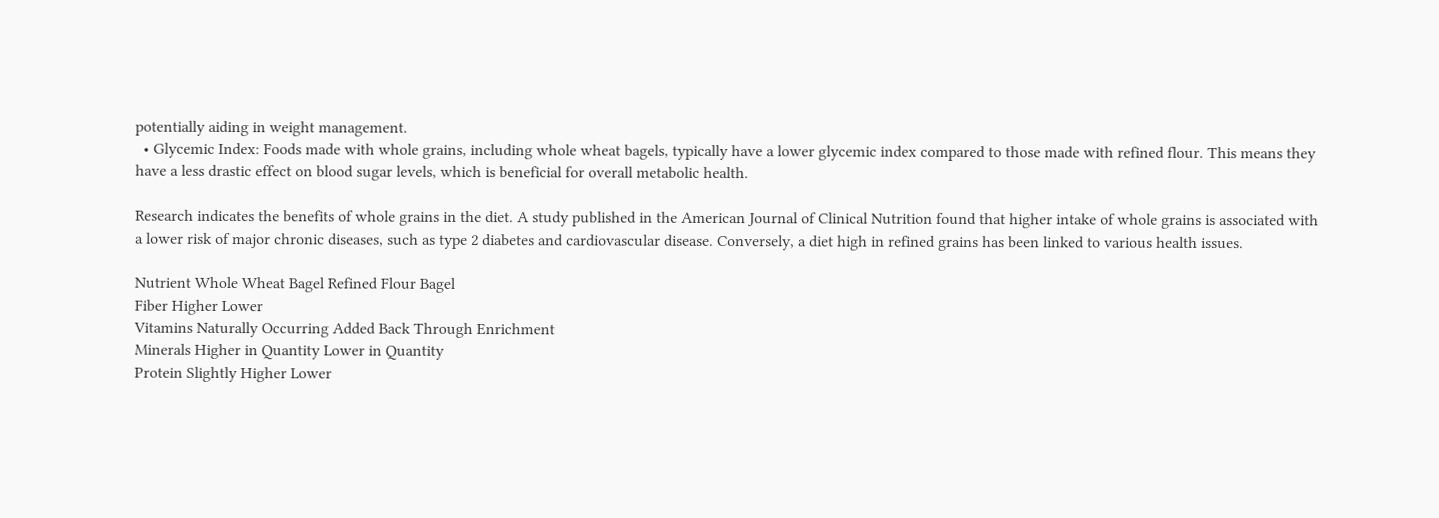potentially aiding in weight management.
  • Glycemic Index: Foods made with whole grains, including whole wheat bagels, typically have a lower glycemic index compared to those made with refined flour. This means they have a less drastic effect on blood sugar levels, which is beneficial for overall metabolic health.

Research indicates the benefits of whole grains in the diet. A study published in the American Journal of Clinical Nutrition found that higher intake of whole grains is associated with a lower risk of major chronic diseases, such as type 2 diabetes and cardiovascular disease. Conversely, a diet high in refined grains has been linked to various health issues.

Nutrient Whole Wheat Bagel Refined Flour Bagel
Fiber Higher Lower
Vitamins Naturally Occurring Added Back Through Enrichment
Minerals Higher in Quantity Lower in Quantity
Protein Slightly Higher Lower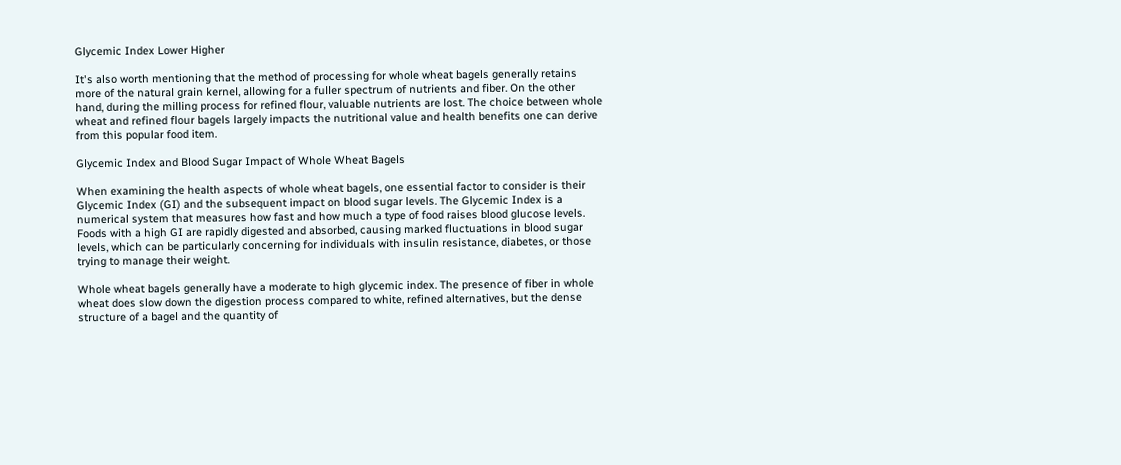Glycemic Index Lower Higher

It's also worth mentioning that the method of processing for whole wheat bagels generally retains more of the natural grain kernel, allowing for a fuller spectrum of nutrients and fiber. On the other hand, during the milling process for refined flour, valuable nutrients are lost. The choice between whole wheat and refined flour bagels largely impacts the nutritional value and health benefits one can derive from this popular food item.

Glycemic Index and Blood Sugar Impact of Whole Wheat Bagels

When examining the health aspects of whole wheat bagels, one essential factor to consider is their Glycemic Index (GI) and the subsequent impact on blood sugar levels. The Glycemic Index is a numerical system that measures how fast and how much a type of food raises blood glucose levels. Foods with a high GI are rapidly digested and absorbed, causing marked fluctuations in blood sugar levels, which can be particularly concerning for individuals with insulin resistance, diabetes, or those trying to manage their weight.

Whole wheat bagels generally have a moderate to high glycemic index. The presence of fiber in whole wheat does slow down the digestion process compared to white, refined alternatives, but the dense structure of a bagel and the quantity of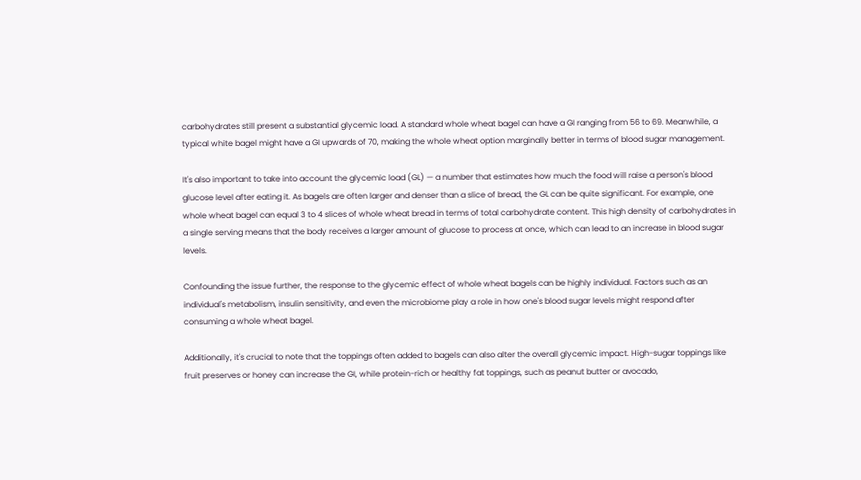carbohydrates still present a substantial glycemic load. A standard whole wheat bagel can have a GI ranging from 56 to 69. Meanwhile, a typical white bagel might have a GI upwards of 70, making the whole wheat option marginally better in terms of blood sugar management.

It's also important to take into account the glycemic load (GL) — a number that estimates how much the food will raise a person's blood glucose level after eating it. As bagels are often larger and denser than a slice of bread, the GL can be quite significant. For example, one whole wheat bagel can equal 3 to 4 slices of whole wheat bread in terms of total carbohydrate content. This high density of carbohydrates in a single serving means that the body receives a larger amount of glucose to process at once, which can lead to an increase in blood sugar levels.

Confounding the issue further, the response to the glycemic effect of whole wheat bagels can be highly individual. Factors such as an individual's metabolism, insulin sensitivity, and even the microbiome play a role in how one's blood sugar levels might respond after consuming a whole wheat bagel.

Additionally, it's crucial to note that the toppings often added to bagels can also alter the overall glycemic impact. High-sugar toppings like fruit preserves or honey can increase the GI, while protein-rich or healthy fat toppings, such as peanut butter or avocado,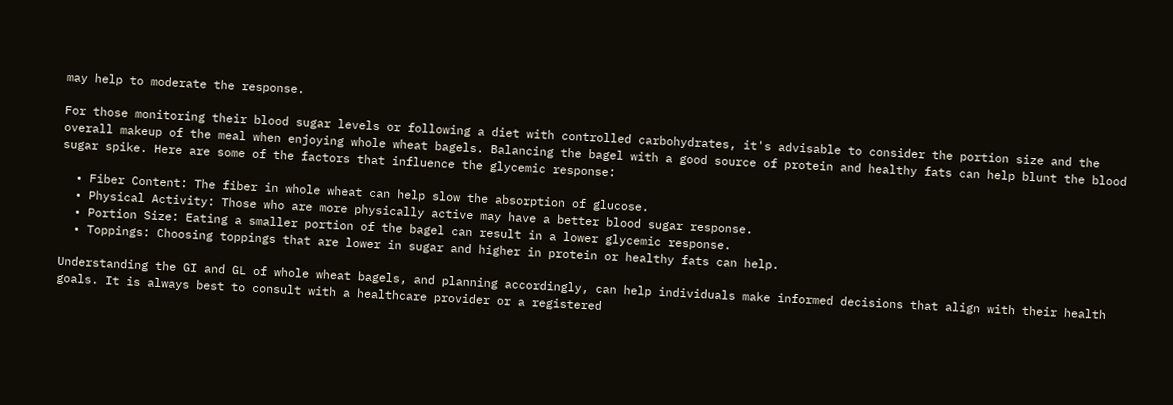may help to moderate the response.

For those monitoring their blood sugar levels or following a diet with controlled carbohydrates, it's advisable to consider the portion size and the overall makeup of the meal when enjoying whole wheat bagels. Balancing the bagel with a good source of protein and healthy fats can help blunt the blood sugar spike. Here are some of the factors that influence the glycemic response:

  • Fiber Content: The fiber in whole wheat can help slow the absorption of glucose.
  • Physical Activity: Those who are more physically active may have a better blood sugar response.
  • Portion Size: Eating a smaller portion of the bagel can result in a lower glycemic response.
  • Toppings: Choosing toppings that are lower in sugar and higher in protein or healthy fats can help.

Understanding the GI and GL of whole wheat bagels, and planning accordingly, can help individuals make informed decisions that align with their health goals. It is always best to consult with a healthcare provider or a registered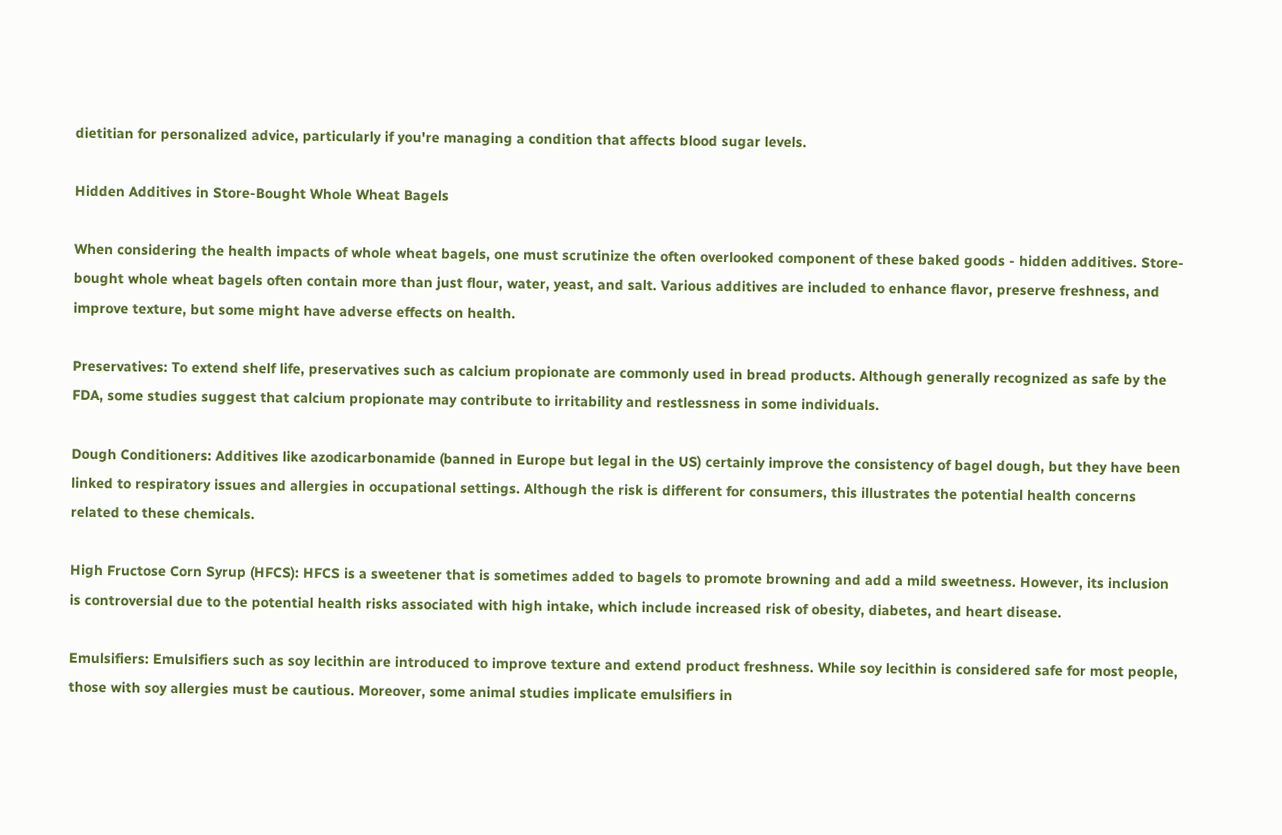dietitian for personalized advice, particularly if you're managing a condition that affects blood sugar levels.

Hidden Additives in Store-Bought Whole Wheat Bagels

When considering the health impacts of whole wheat bagels, one must scrutinize the often overlooked component of these baked goods - hidden additives. Store-bought whole wheat bagels often contain more than just flour, water, yeast, and salt. Various additives are included to enhance flavor, preserve freshness, and improve texture, but some might have adverse effects on health.

Preservatives: To extend shelf life, preservatives such as calcium propionate are commonly used in bread products. Although generally recognized as safe by the FDA, some studies suggest that calcium propionate may contribute to irritability and restlessness in some individuals.

Dough Conditioners: Additives like azodicarbonamide (banned in Europe but legal in the US) certainly improve the consistency of bagel dough, but they have been linked to respiratory issues and allergies in occupational settings. Although the risk is different for consumers, this illustrates the potential health concerns related to these chemicals.

High Fructose Corn Syrup (HFCS): HFCS is a sweetener that is sometimes added to bagels to promote browning and add a mild sweetness. However, its inclusion is controversial due to the potential health risks associated with high intake, which include increased risk of obesity, diabetes, and heart disease.

Emulsifiers: Emulsifiers such as soy lecithin are introduced to improve texture and extend product freshness. While soy lecithin is considered safe for most people, those with soy allergies must be cautious. Moreover, some animal studies implicate emulsifiers in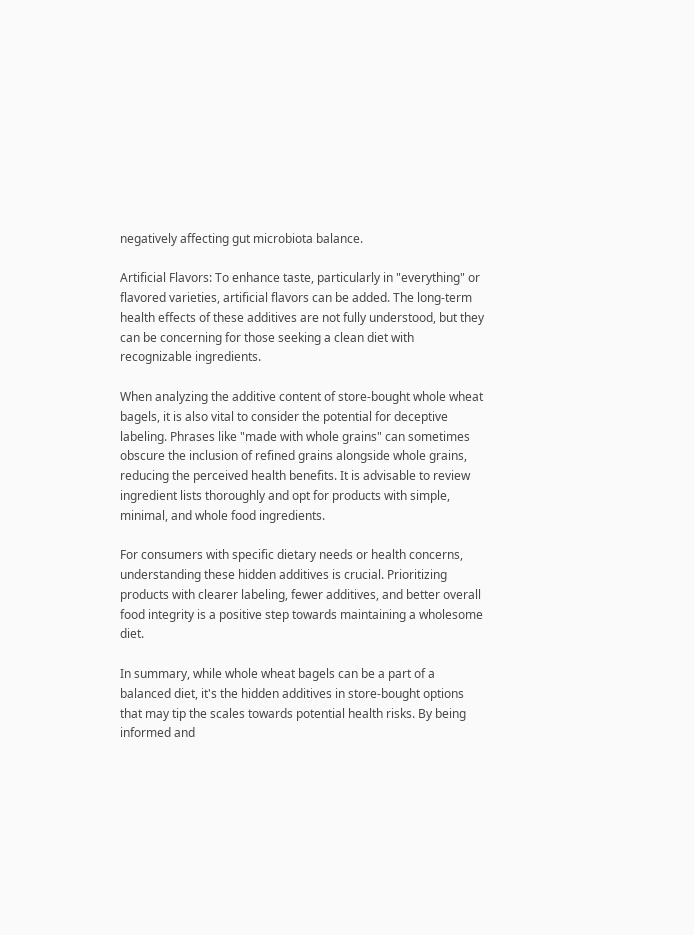negatively affecting gut microbiota balance.

Artificial Flavors: To enhance taste, particularly in "everything" or flavored varieties, artificial flavors can be added. The long-term health effects of these additives are not fully understood, but they can be concerning for those seeking a clean diet with recognizable ingredients.

When analyzing the additive content of store-bought whole wheat bagels, it is also vital to consider the potential for deceptive labeling. Phrases like "made with whole grains" can sometimes obscure the inclusion of refined grains alongside whole grains, reducing the perceived health benefits. It is advisable to review ingredient lists thoroughly and opt for products with simple, minimal, and whole food ingredients.

For consumers with specific dietary needs or health concerns, understanding these hidden additives is crucial. Prioritizing products with clearer labeling, fewer additives, and better overall food integrity is a positive step towards maintaining a wholesome diet.

In summary, while whole wheat bagels can be a part of a balanced diet, it's the hidden additives in store-bought options that may tip the scales towards potential health risks. By being informed and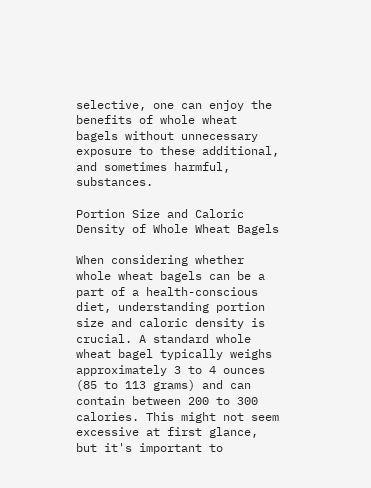selective, one can enjoy the benefits of whole wheat bagels without unnecessary exposure to these additional, and sometimes harmful, substances.

Portion Size and Caloric Density of Whole Wheat Bagels

When considering whether whole wheat bagels can be a part of a health-conscious diet, understanding portion size and caloric density is crucial. A standard whole wheat bagel typically weighs approximately 3 to 4 ounces (85 to 113 grams) and can contain between 200 to 300 calories. This might not seem excessive at first glance, but it's important to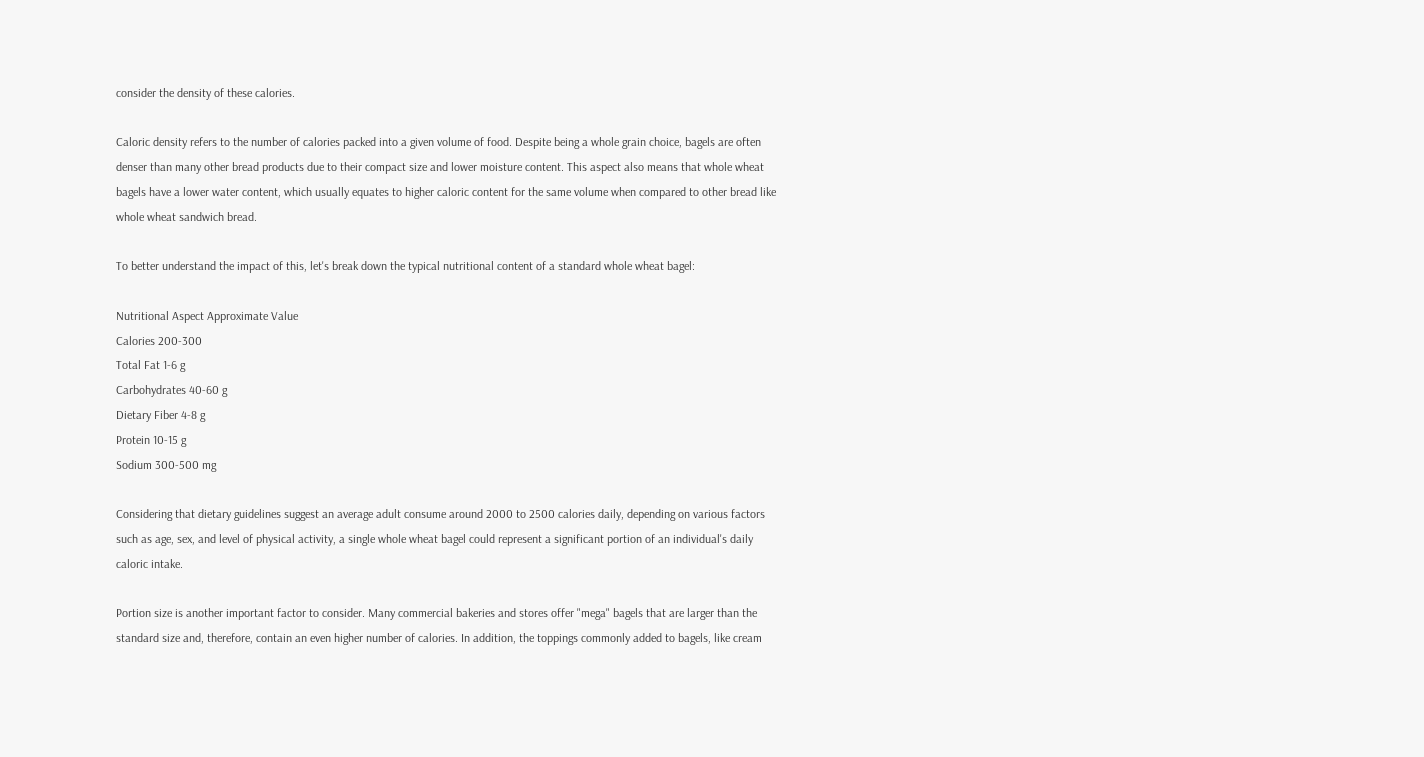consider the density of these calories.

Caloric density refers to the number of calories packed into a given volume of food. Despite being a whole grain choice, bagels are often denser than many other bread products due to their compact size and lower moisture content. This aspect also means that whole wheat bagels have a lower water content, which usually equates to higher caloric content for the same volume when compared to other bread like whole wheat sandwich bread.

To better understand the impact of this, let's break down the typical nutritional content of a standard whole wheat bagel:

Nutritional Aspect Approximate Value
Calories 200-300
Total Fat 1-6 g
Carbohydrates 40-60 g
Dietary Fiber 4-8 g
Protein 10-15 g
Sodium 300-500 mg

Considering that dietary guidelines suggest an average adult consume around 2000 to 2500 calories daily, depending on various factors such as age, sex, and level of physical activity, a single whole wheat bagel could represent a significant portion of an individual's daily caloric intake.

Portion size is another important factor to consider. Many commercial bakeries and stores offer "mega" bagels that are larger than the standard size and, therefore, contain an even higher number of calories. In addition, the toppings commonly added to bagels, like cream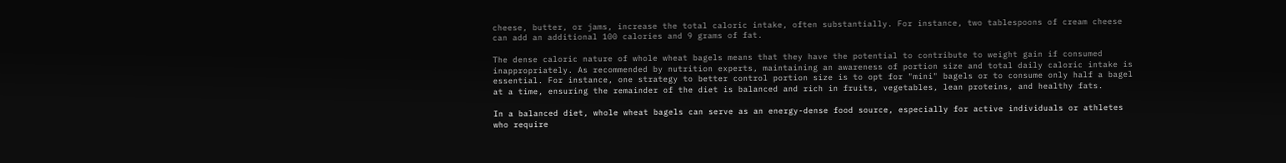cheese, butter, or jams, increase the total caloric intake, often substantially. For instance, two tablespoons of cream cheese can add an additional 100 calories and 9 grams of fat.

The dense caloric nature of whole wheat bagels means that they have the potential to contribute to weight gain if consumed inappropriately. As recommended by nutrition experts, maintaining an awareness of portion size and total daily caloric intake is essential. For instance, one strategy to better control portion size is to opt for "mini" bagels or to consume only half a bagel at a time, ensuring the remainder of the diet is balanced and rich in fruits, vegetables, lean proteins, and healthy fats.

In a balanced diet, whole wheat bagels can serve as an energy-dense food source, especially for active individuals or athletes who require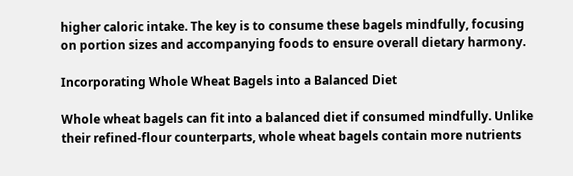higher caloric intake. The key is to consume these bagels mindfully, focusing on portion sizes and accompanying foods to ensure overall dietary harmony.

Incorporating Whole Wheat Bagels into a Balanced Diet

Whole wheat bagels can fit into a balanced diet if consumed mindfully. Unlike their refined-flour counterparts, whole wheat bagels contain more nutrients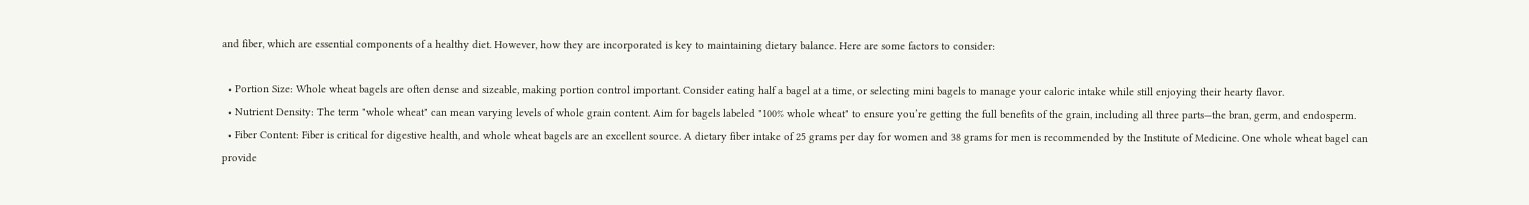and fiber, which are essential components of a healthy diet. However, how they are incorporated is key to maintaining dietary balance. Here are some factors to consider:

  • Portion Size: Whole wheat bagels are often dense and sizeable, making portion control important. Consider eating half a bagel at a time, or selecting mini bagels to manage your caloric intake while still enjoying their hearty flavor.
  • Nutrient Density: The term "whole wheat" can mean varying levels of whole grain content. Aim for bagels labeled "100% whole wheat" to ensure you’re getting the full benefits of the grain, including all three parts—the bran, germ, and endosperm.
  • Fiber Content: Fiber is critical for digestive health, and whole wheat bagels are an excellent source. A dietary fiber intake of 25 grams per day for women and 38 grams for men is recommended by the Institute of Medicine. One whole wheat bagel can provide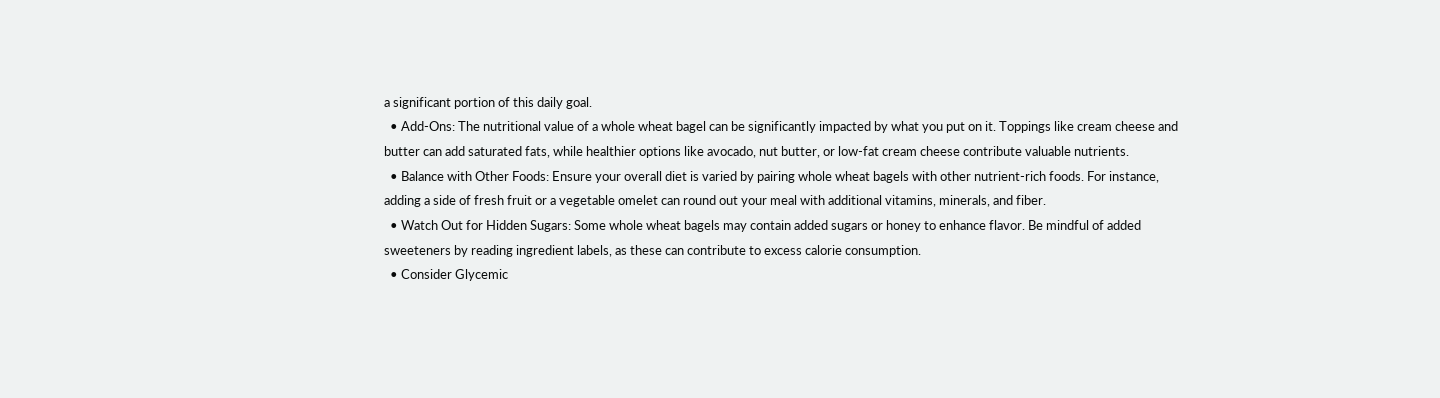a significant portion of this daily goal.
  • Add-Ons: The nutritional value of a whole wheat bagel can be significantly impacted by what you put on it. Toppings like cream cheese and butter can add saturated fats, while healthier options like avocado, nut butter, or low-fat cream cheese contribute valuable nutrients.
  • Balance with Other Foods: Ensure your overall diet is varied by pairing whole wheat bagels with other nutrient-rich foods. For instance, adding a side of fresh fruit or a vegetable omelet can round out your meal with additional vitamins, minerals, and fiber.
  • Watch Out for Hidden Sugars: Some whole wheat bagels may contain added sugars or honey to enhance flavor. Be mindful of added sweeteners by reading ingredient labels, as these can contribute to excess calorie consumption.
  • Consider Glycemic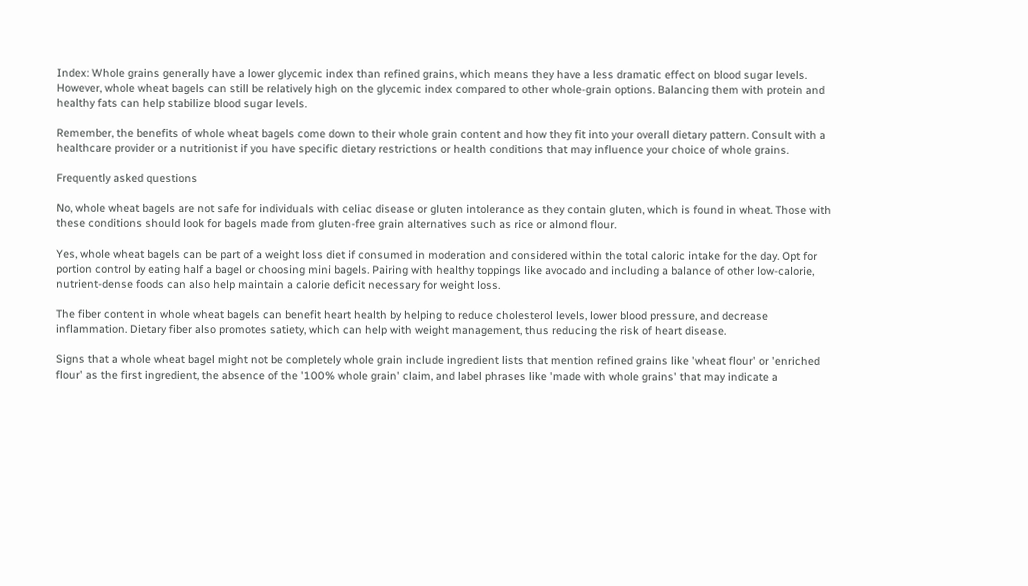Index: Whole grains generally have a lower glycemic index than refined grains, which means they have a less dramatic effect on blood sugar levels. However, whole wheat bagels can still be relatively high on the glycemic index compared to other whole-grain options. Balancing them with protein and healthy fats can help stabilize blood sugar levels.

Remember, the benefits of whole wheat bagels come down to their whole grain content and how they fit into your overall dietary pattern. Consult with a healthcare provider or a nutritionist if you have specific dietary restrictions or health conditions that may influence your choice of whole grains.

Frequently asked questions

No, whole wheat bagels are not safe for individuals with celiac disease or gluten intolerance as they contain gluten, which is found in wheat. Those with these conditions should look for bagels made from gluten-free grain alternatives such as rice or almond flour.

Yes, whole wheat bagels can be part of a weight loss diet if consumed in moderation and considered within the total caloric intake for the day. Opt for portion control by eating half a bagel or choosing mini bagels. Pairing with healthy toppings like avocado and including a balance of other low-calorie, nutrient-dense foods can also help maintain a calorie deficit necessary for weight loss.

The fiber content in whole wheat bagels can benefit heart health by helping to reduce cholesterol levels, lower blood pressure, and decrease inflammation. Dietary fiber also promotes satiety, which can help with weight management, thus reducing the risk of heart disease.

Signs that a whole wheat bagel might not be completely whole grain include ingredient lists that mention refined grains like 'wheat flour' or 'enriched flour' as the first ingredient, the absence of the '100% whole grain' claim, and label phrases like 'made with whole grains' that may indicate a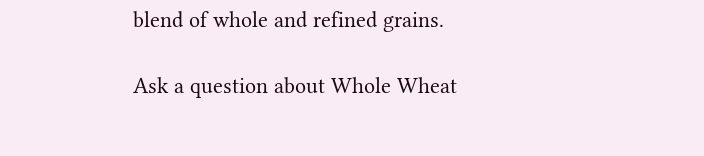blend of whole and refined grains.

Ask a question about Whole Wheat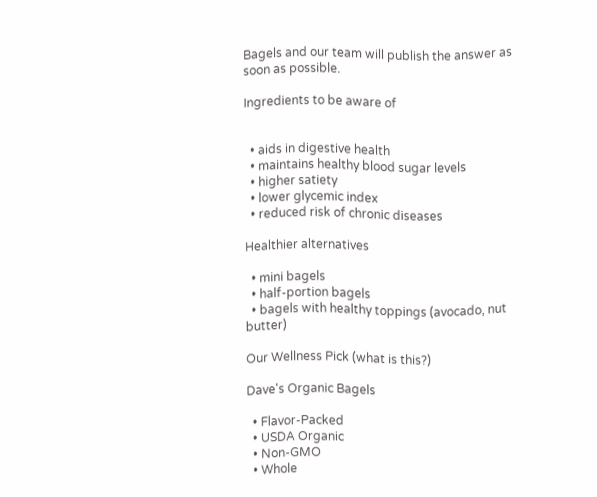Bagels and our team will publish the answer as soon as possible.

Ingredients to be aware of


  • aids in digestive health
  • maintains healthy blood sugar levels
  • higher satiety
  • lower glycemic index
  • reduced risk of chronic diseases

Healthier alternatives

  • mini bagels
  • half-portion bagels
  • bagels with healthy toppings (avocado, nut butter)

Our Wellness Pick (what is this?)

Dave's Organic Bagels

  • Flavor-Packed
  • USDA Organic
  • Non-GMO
  • Whole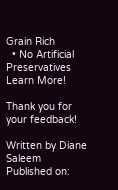Grain Rich
  • No Artificial Preservatives
Learn More!

Thank you for your feedback!

Written by Diane Saleem
Published on: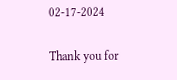02-17-2024

Thank you for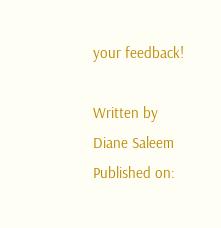your feedback!

Written by Diane Saleem
Published on: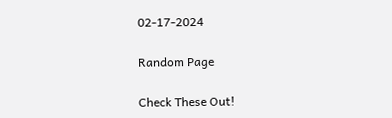02-17-2024

Random Page

Check These Out!